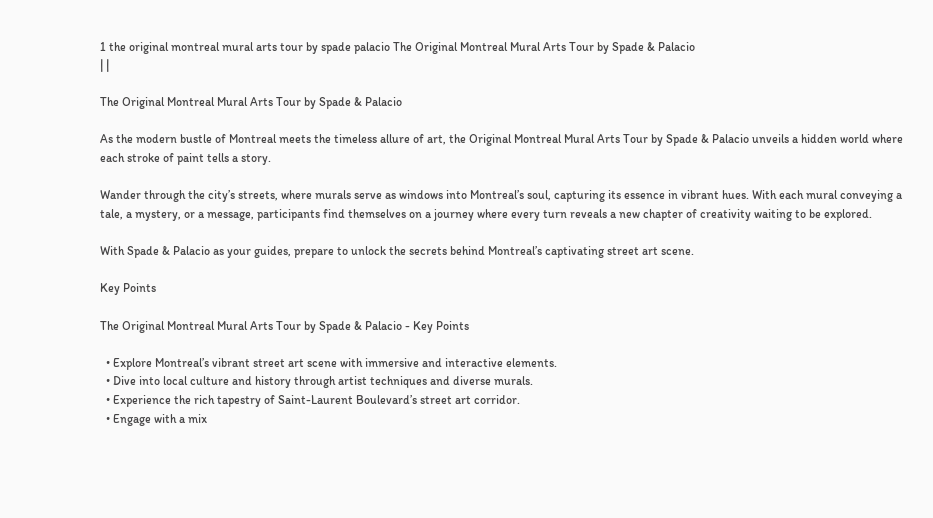1 the original montreal mural arts tour by spade palacio The Original Montreal Mural Arts Tour by Spade & Palacio
| |

The Original Montreal Mural Arts Tour by Spade & Palacio

As the modern bustle of Montreal meets the timeless allure of art, the Original Montreal Mural Arts Tour by Spade & Palacio unveils a hidden world where each stroke of paint tells a story.

Wander through the city’s streets, where murals serve as windows into Montreal’s soul, capturing its essence in vibrant hues. With each mural conveying a tale, a mystery, or a message, participants find themselves on a journey where every turn reveals a new chapter of creativity waiting to be explored.

With Spade & Palacio as your guides, prepare to unlock the secrets behind Montreal’s captivating street art scene.

Key Points

The Original Montreal Mural Arts Tour by Spade & Palacio - Key Points

  • Explore Montreal’s vibrant street art scene with immersive and interactive elements.
  • Dive into local culture and history through artist techniques and diverse murals.
  • Experience the rich tapestry of Saint-Laurent Boulevard’s street art corridor.
  • Engage with a mix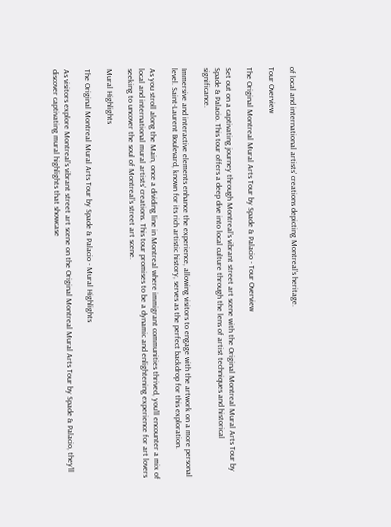of local and international artists’ creations depicting Montreal’s heritage.

Tour Overview

The Original Montreal Mural Arts Tour by Spade & Palacio - Tour Overview

Set out on a captivating journey through Montreal’s vibrant street art scene with the Original Montreal Mural Arts Tour by Spade & Palacio. This tour offers a deep dive into local culture through the lens of artist techniques and historical significance.

Immersive and interactive elements enhance the experience, allowing visitors to engage with the artwork on a more personal level. Saint-Laurent Boulevard, known for its rich artistic history, serves as the perfect backdrop for this exploration.

As you stroll along the Main, once a dividing line in Montreal where immigrant communities thrived, you’ll encounter a mix of local and international mural artists’ creations. This tour promises to be a dynamic and enlightening experience for art lovers seeking to uncover the soul of Montreal’s street art scene.

Mural Highlights

The Original Montreal Mural Arts Tour by Spade & Palacio - Mural Highlights

As visitors explore Montreal’s vibrant street art scene on the Original Montreal Mural Arts Tour by Spade & Palacio, they’ll discover captivating mural highlights that showcase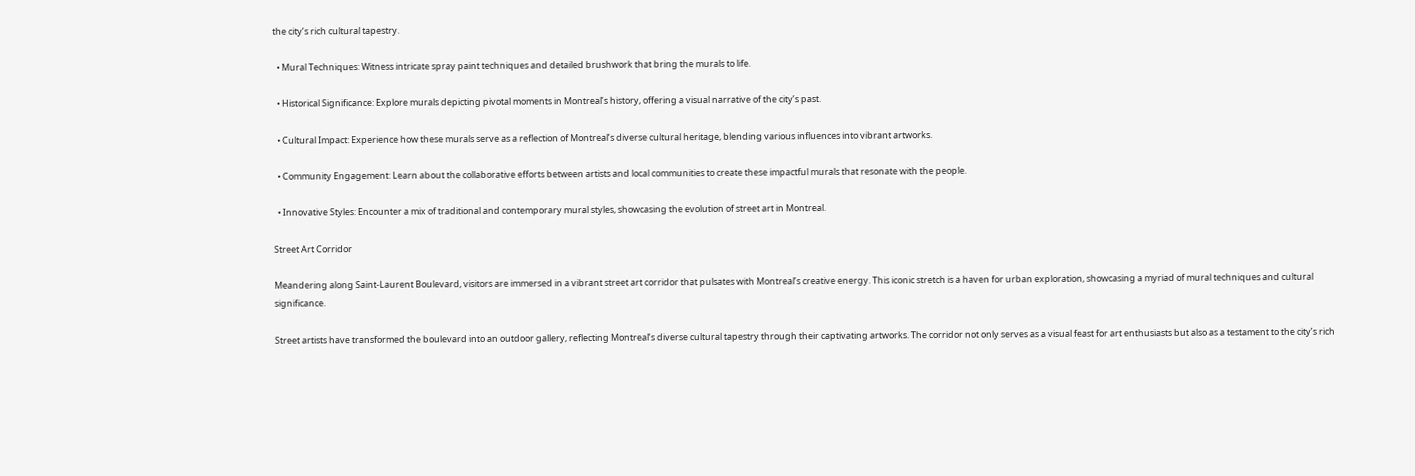the city’s rich cultural tapestry.

  • Mural Techniques: Witness intricate spray paint techniques and detailed brushwork that bring the murals to life.

  • Historical Significance: Explore murals depicting pivotal moments in Montreal’s history, offering a visual narrative of the city’s past.

  • Cultural Impact: Experience how these murals serve as a reflection of Montreal’s diverse cultural heritage, blending various influences into vibrant artworks.

  • Community Engagement: Learn about the collaborative efforts between artists and local communities to create these impactful murals that resonate with the people.

  • Innovative Styles: Encounter a mix of traditional and contemporary mural styles, showcasing the evolution of street art in Montreal.

Street Art Corridor

Meandering along Saint-Laurent Boulevard, visitors are immersed in a vibrant street art corridor that pulsates with Montreal’s creative energy. This iconic stretch is a haven for urban exploration, showcasing a myriad of mural techniques and cultural significance.

Street artists have transformed the boulevard into an outdoor gallery, reflecting Montreal’s diverse cultural tapestry through their captivating artworks. The corridor not only serves as a visual feast for art enthusiasts but also as a testament to the city’s rich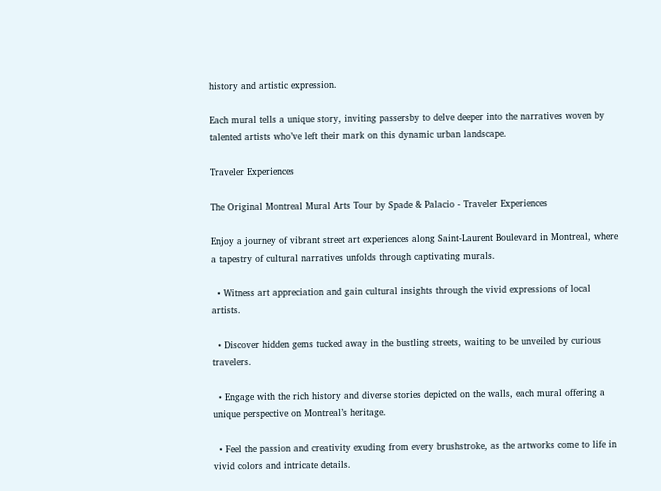history and artistic expression.

Each mural tells a unique story, inviting passersby to delve deeper into the narratives woven by talented artists who’ve left their mark on this dynamic urban landscape.

Traveler Experiences

The Original Montreal Mural Arts Tour by Spade & Palacio - Traveler Experiences

Enjoy a journey of vibrant street art experiences along Saint-Laurent Boulevard in Montreal, where a tapestry of cultural narratives unfolds through captivating murals.

  • Witness art appreciation and gain cultural insights through the vivid expressions of local artists.

  • Discover hidden gems tucked away in the bustling streets, waiting to be unveiled by curious travelers.

  • Engage with the rich history and diverse stories depicted on the walls, each mural offering a unique perspective on Montreal’s heritage.

  • Feel the passion and creativity exuding from every brushstroke, as the artworks come to life in vivid colors and intricate details.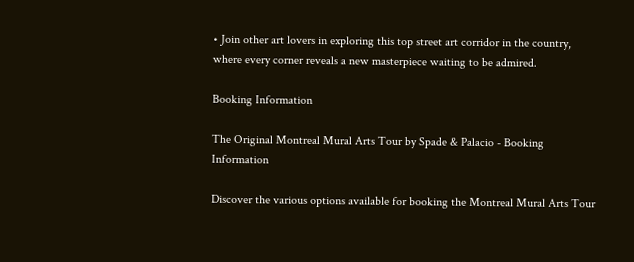• Join other art lovers in exploring this top street art corridor in the country, where every corner reveals a new masterpiece waiting to be admired.

Booking Information

The Original Montreal Mural Arts Tour by Spade & Palacio - Booking Information

Discover the various options available for booking the Montreal Mural Arts Tour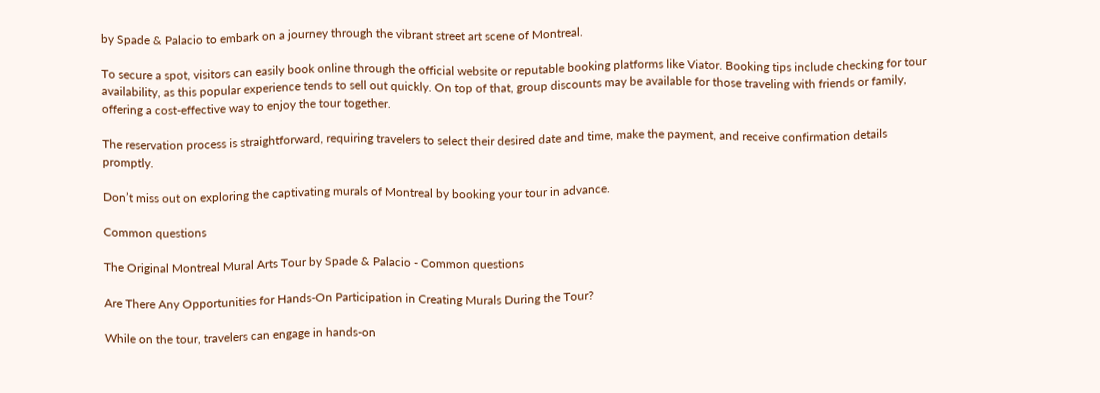by Spade & Palacio to embark on a journey through the vibrant street art scene of Montreal.

To secure a spot, visitors can easily book online through the official website or reputable booking platforms like Viator. Booking tips include checking for tour availability, as this popular experience tends to sell out quickly. On top of that, group discounts may be available for those traveling with friends or family, offering a cost-effective way to enjoy the tour together.

The reservation process is straightforward, requiring travelers to select their desired date and time, make the payment, and receive confirmation details promptly.

Don’t miss out on exploring the captivating murals of Montreal by booking your tour in advance.

Common questions

The Original Montreal Mural Arts Tour by Spade & Palacio - Common questions

Are There Any Opportunities for Hands-On Participation in Creating Murals During the Tour?

While on the tour, travelers can engage in hands-on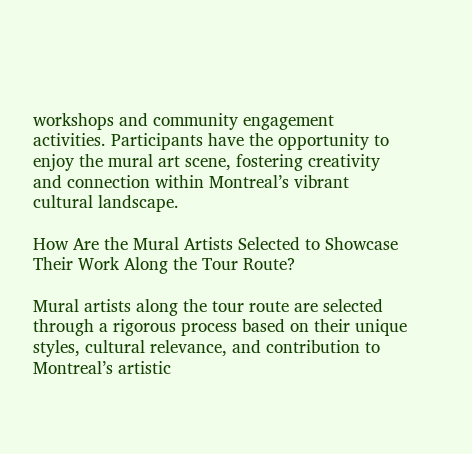workshops and community engagement activities. Participants have the opportunity to enjoy the mural art scene, fostering creativity and connection within Montreal’s vibrant cultural landscape.

How Are the Mural Artists Selected to Showcase Their Work Along the Tour Route?

Mural artists along the tour route are selected through a rigorous process based on their unique styles, cultural relevance, and contribution to Montreal’s artistic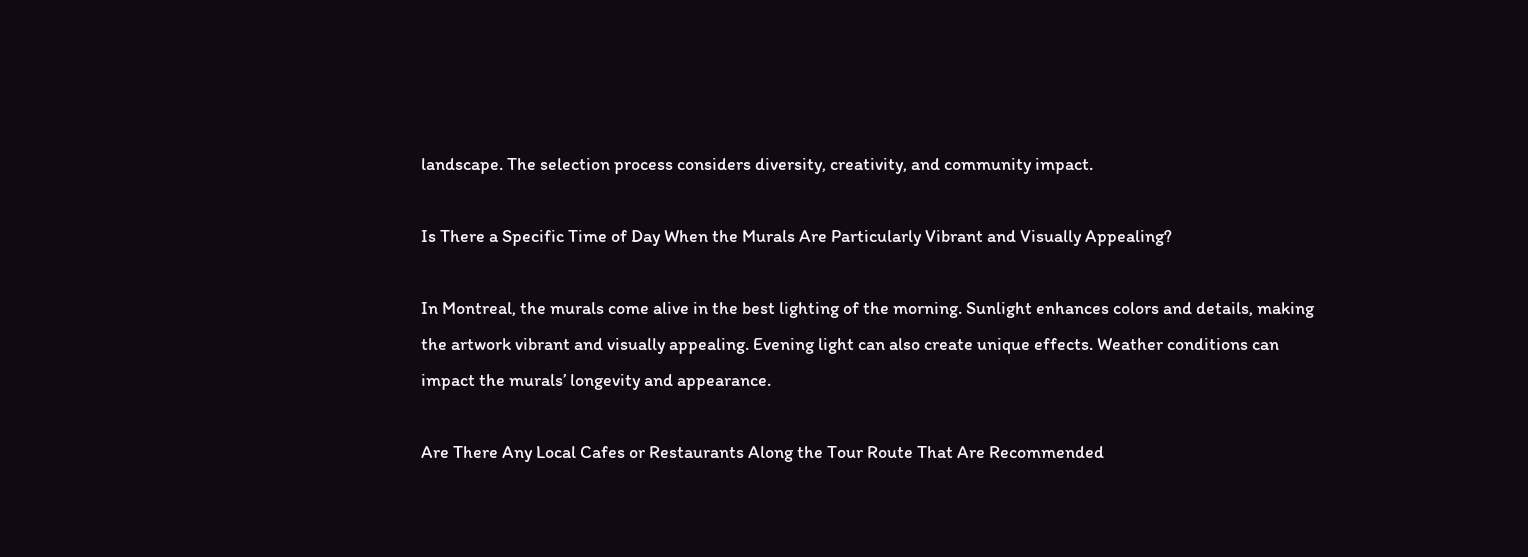landscape. The selection process considers diversity, creativity, and community impact.

Is There a Specific Time of Day When the Murals Are Particularly Vibrant and Visually Appealing?

In Montreal, the murals come alive in the best lighting of the morning. Sunlight enhances colors and details, making the artwork vibrant and visually appealing. Evening light can also create unique effects. Weather conditions can impact the murals’ longevity and appearance.

Are There Any Local Cafes or Restaurants Along the Tour Route That Are Recommended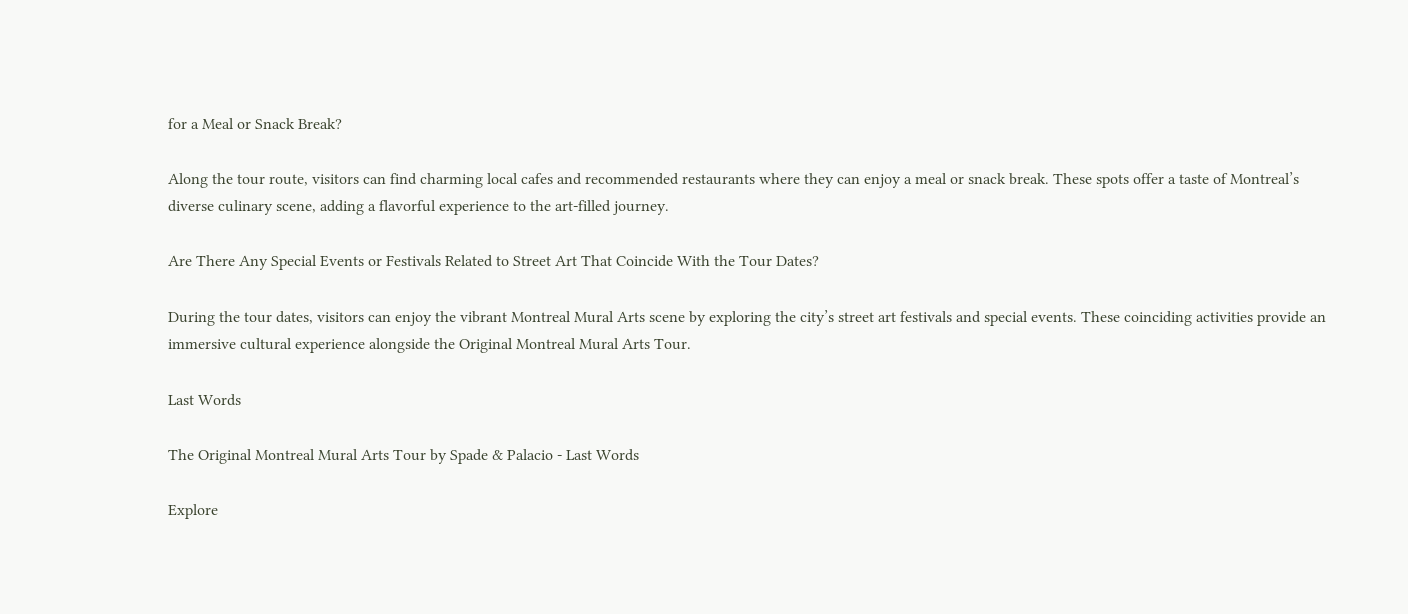for a Meal or Snack Break?

Along the tour route, visitors can find charming local cafes and recommended restaurants where they can enjoy a meal or snack break. These spots offer a taste of Montreal’s diverse culinary scene, adding a flavorful experience to the art-filled journey.

Are There Any Special Events or Festivals Related to Street Art That Coincide With the Tour Dates?

During the tour dates, visitors can enjoy the vibrant Montreal Mural Arts scene by exploring the city’s street art festivals and special events. These coinciding activities provide an immersive cultural experience alongside the Original Montreal Mural Arts Tour.

Last Words

The Original Montreal Mural Arts Tour by Spade & Palacio - Last Words

Explore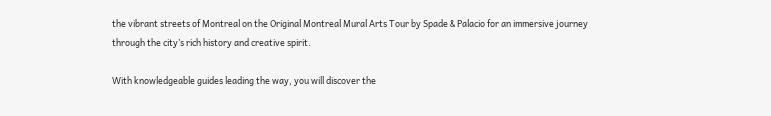the vibrant streets of Montreal on the Original Montreal Mural Arts Tour by Spade & Palacio for an immersive journey through the city’s rich history and creative spirit.

With knowledgeable guides leading the way, you will discover the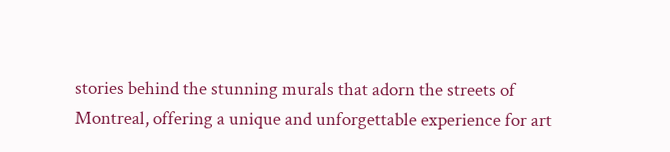stories behind the stunning murals that adorn the streets of Montreal, offering a unique and unforgettable experience for art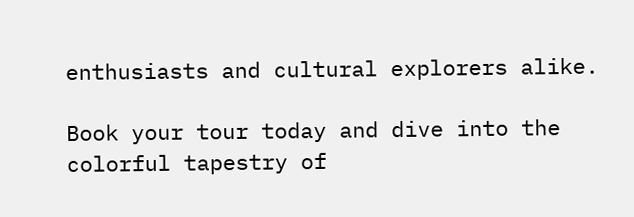enthusiasts and cultural explorers alike.

Book your tour today and dive into the colorful tapestry of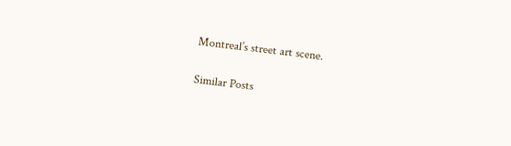Montreal’s street art scene.

Similar Posts